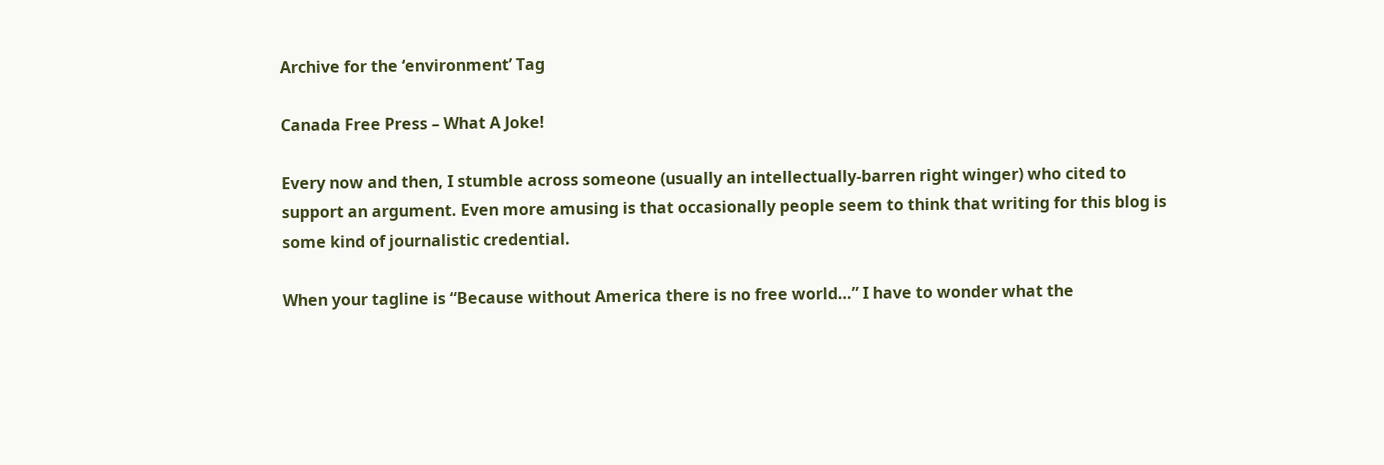Archive for the ‘environment’ Tag

Canada Free Press – What A Joke!

Every now and then, I stumble across someone (usually an intellectually-barren right winger) who cited to support an argument. Even more amusing is that occasionally people seem to think that writing for this blog is some kind of journalistic credential.

When your tagline is “Because without America there is no free world…” I have to wonder what the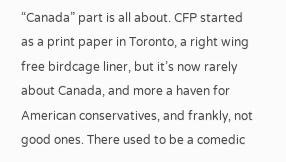“Canada” part is all about. CFP started as a print paper in Toronto, a right wing free birdcage liner, but it’s now rarely about Canada, and more a haven for American conservatives, and frankly, not good ones. There used to be a comedic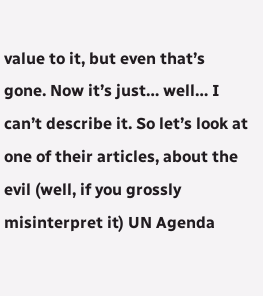value to it, but even that’s gone. Now it’s just… well… I can’t describe it. So let’s look at one of their articles, about the evil (well, if you grossly misinterpret it) UN Agenda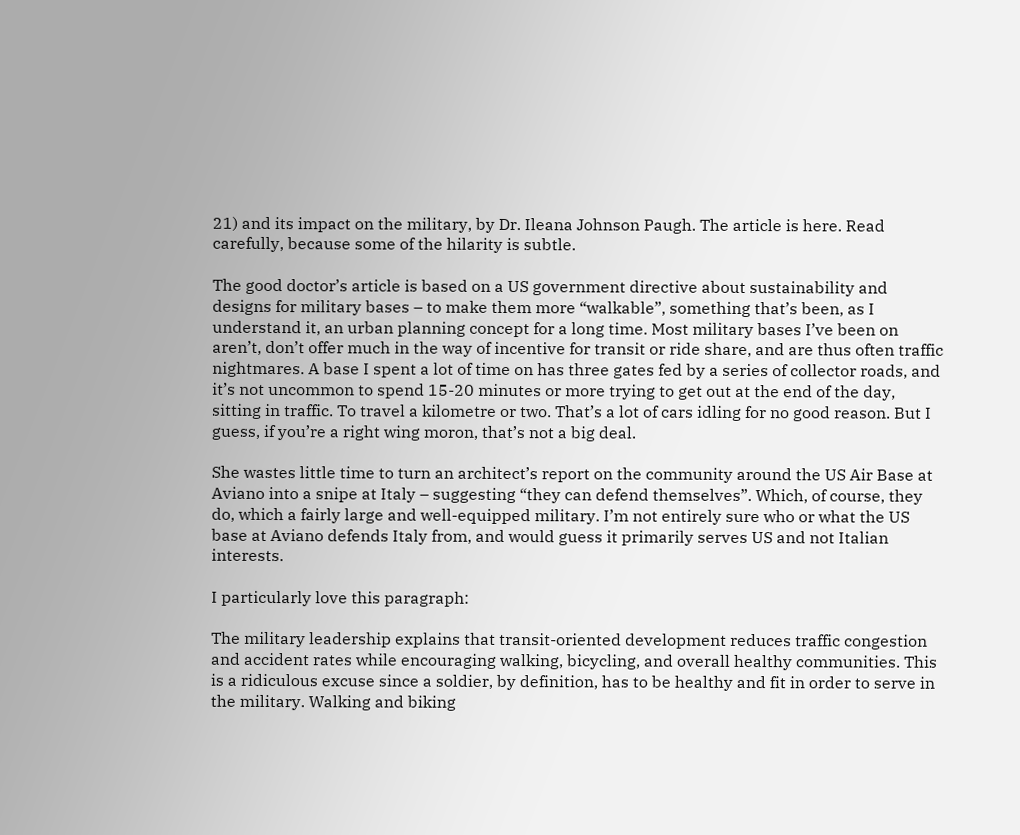21) and its impact on the military, by Dr. Ileana Johnson Paugh. The article is here. Read carefully, because some of the hilarity is subtle.

The good doctor’s article is based on a US government directive about sustainability and designs for military bases – to make them more “walkable”, something that’s been, as I understand it, an urban planning concept for a long time. Most military bases I’ve been on aren’t, don’t offer much in the way of incentive for transit or ride share, and are thus often traffic nightmares. A base I spent a lot of time on has three gates fed by a series of collector roads, and it’s not uncommon to spend 15-20 minutes or more trying to get out at the end of the day, sitting in traffic. To travel a kilometre or two. That’s a lot of cars idling for no good reason. But I guess, if you’re a right wing moron, that’s not a big deal.

She wastes little time to turn an architect’s report on the community around the US Air Base at Aviano into a snipe at Italy – suggesting “they can defend themselves”. Which, of course, they do, which a fairly large and well-equipped military. I’m not entirely sure who or what the US base at Aviano defends Italy from, and would guess it primarily serves US and not Italian interests.

I particularly love this paragraph:

The military leadership explains that transit-oriented development reduces traffic congestion and accident rates while encouraging walking, bicycling, and overall healthy communities. This is a ridiculous excuse since a soldier, by definition, has to be healthy and fit in order to serve in the military. Walking and biking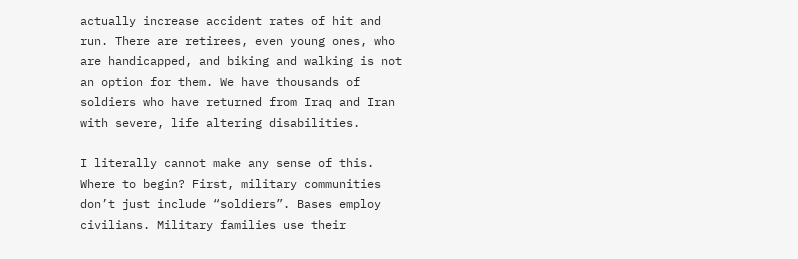actually increase accident rates of hit and run. There are retirees, even young ones, who are handicapped, and biking and walking is not an option for them. We have thousands of soldiers who have returned from Iraq and Iran with severe, life altering disabilities.

I literally cannot make any sense of this. Where to begin? First, military communities don’t just include “soldiers”. Bases employ civilians. Military families use their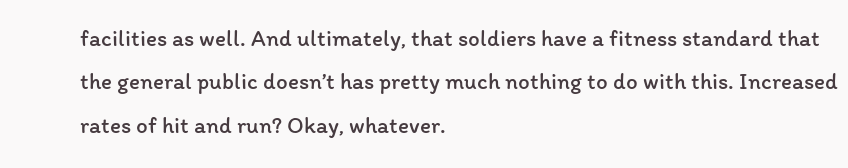facilities as well. And ultimately, that soldiers have a fitness standard that the general public doesn’t has pretty much nothing to do with this. Increased rates of hit and run? Okay, whatever.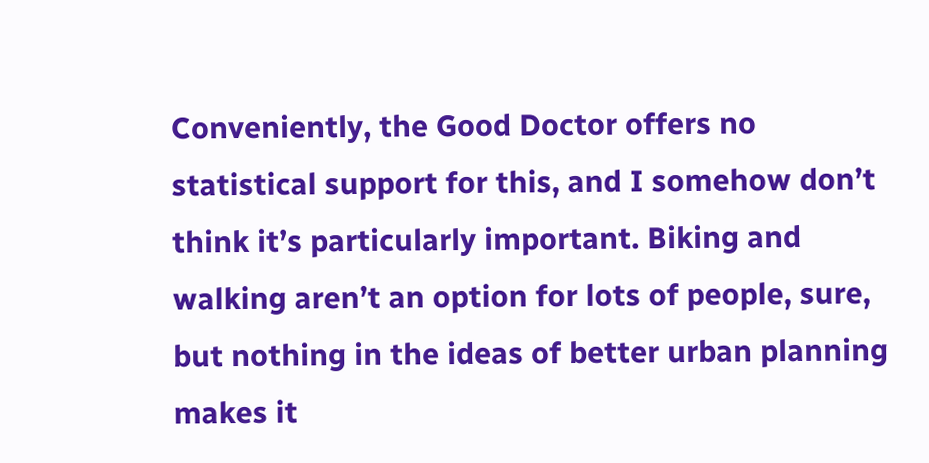Conveniently, the Good Doctor offers no statistical support for this, and I somehow don’t think it’s particularly important. Biking and walking aren’t an option for lots of people, sure, but nothing in the ideas of better urban planning makes it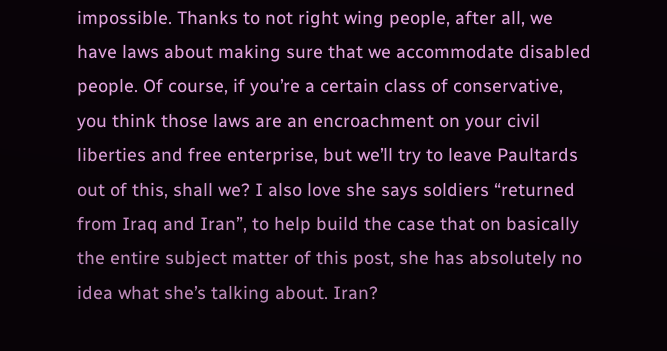impossible. Thanks to not right wing people, after all, we have laws about making sure that we accommodate disabled people. Of course, if you’re a certain class of conservative, you think those laws are an encroachment on your civil liberties and free enterprise, but we’ll try to leave Paultards out of this, shall we? I also love she says soldiers “returned from Iraq and Iran”, to help build the case that on basically the entire subject matter of this post, she has absolutely no idea what she’s talking about. Iran?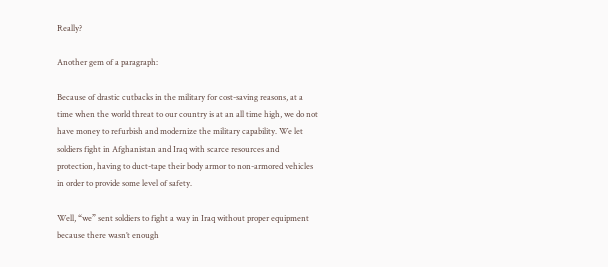Really?

Another gem of a paragraph:

Because of drastic cutbacks in the military for cost-saving reasons, at a time when the world threat to our country is at an all time high, we do not have money to refurbish and modernize the military capability. We let soldiers fight in Afghanistan and Iraq with scarce resources and protection, having to duct-tape their body armor to non-armored vehicles in order to provide some level of safety.

Well, “we” sent soldiers to fight a way in Iraq without proper equipment because there wasn’t enough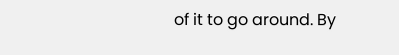of it to go around. By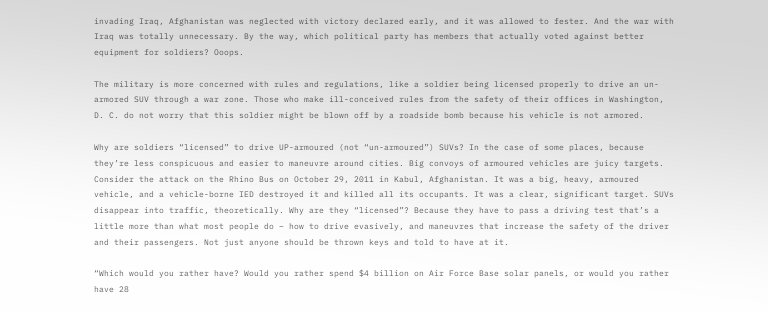invading Iraq, Afghanistan was neglected with victory declared early, and it was allowed to fester. And the war with Iraq was totally unnecessary. By the way, which political party has members that actually voted against better equipment for soldiers? Ooops.

The military is more concerned with rules and regulations, like a soldier being licensed properly to drive an un-armored SUV through a war zone. Those who make ill-conceived rules from the safety of their offices in Washington, D. C. do not worry that this soldier might be blown off by a roadside bomb because his vehicle is not armored.

Why are soldiers “licensed” to drive UP-armoured (not “un-armoured”) SUVs? In the case of some places, because they’re less conspicuous and easier to maneuvre around cities. Big convoys of armoured vehicles are juicy targets. Consider the attack on the Rhino Bus on October 29, 2011 in Kabul, Afghanistan. It was a big, heavy, armoured vehicle, and a vehicle-borne IED destroyed it and killed all its occupants. It was a clear, significant target. SUVs disappear into traffic, theoretically. Why are they “licensed”? Because they have to pass a driving test that’s a little more than what most people do – how to drive evasively, and maneuvres that increase the safety of the driver and their passengers. Not just anyone should be thrown keys and told to have at it.

“Which would you rather have? Would you rather spend $4 billion on Air Force Base solar panels, or would you rather have 28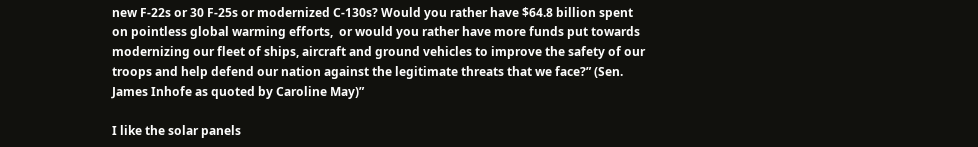new F-22s or 30 F-25s or modernized C-130s? Would you rather have $64.8 billion spent on pointless global warming efforts,  or would you rather have more funds put towards modernizing our fleet of ships, aircraft and ground vehicles to improve the safety of our troops and help defend our nation against the legitimate threats that we face?” (Sen. James Inhofe as quoted by Caroline May)”

I like the solar panels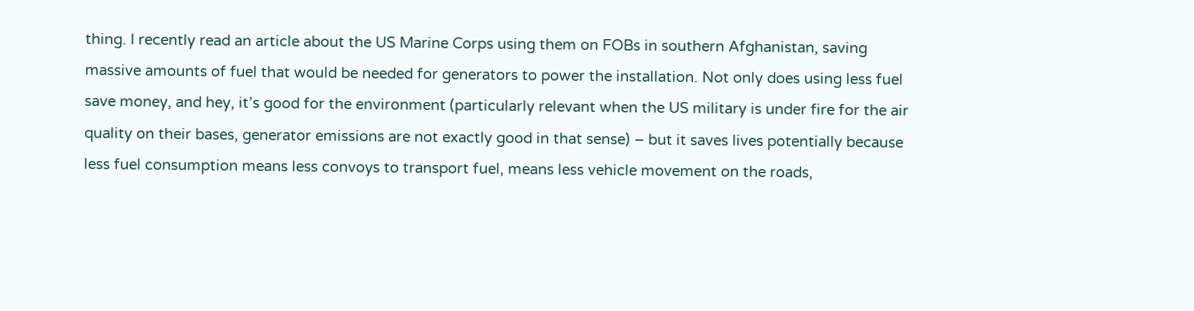thing. I recently read an article about the US Marine Corps using them on FOBs in southern Afghanistan, saving massive amounts of fuel that would be needed for generators to power the installation. Not only does using less fuel save money, and hey, it’s good for the environment (particularly relevant when the US military is under fire for the air quality on their bases, generator emissions are not exactly good in that sense) – but it saves lives potentially because less fuel consumption means less convoys to transport fuel, means less vehicle movement on the roads,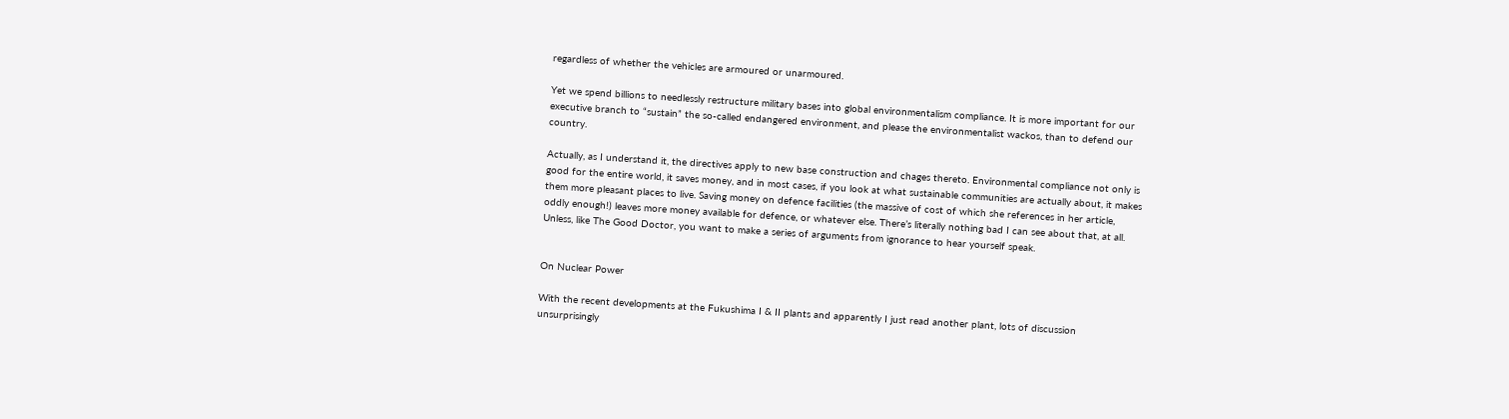regardless of whether the vehicles are armoured or unarmoured.

Yet we spend billions to needlessly restructure military bases into global environmentalism compliance. It is more important for our executive branch to “sustain” the so-called endangered environment, and please the environmentalist wackos, than to defend our country.

Actually, as I understand it, the directives apply to new base construction and chages thereto. Environmental compliance not only is good for the entire world, it saves money, and in most cases, if you look at what sustainable communities are actually about, it makes them more pleasant places to live. Saving money on defence facilities (the massive of cost of which she references in her article, oddly enough!) leaves more money available for defence, or whatever else. There’s literally nothing bad I can see about that, at all. Unless, like The Good Doctor, you want to make a series of arguments from ignorance to hear yourself speak.


On Nuclear Power

With the recent developments at the Fukushima I & II plants and apparently I just read another plant, lots of discussion unsurprisingly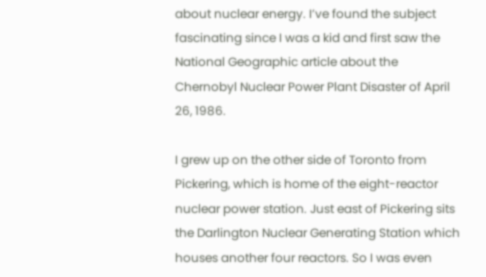about nuclear energy. I’ve found the subject fascinating since I was a kid and first saw the National Geographic article about the Chernobyl Nuclear Power Plant Disaster of April 26, 1986.

I grew up on the other side of Toronto from Pickering, which is home of the eight-reactor nuclear power station. Just east of Pickering sits the Darlington Nuclear Generating Station which houses another four reactors. So I was even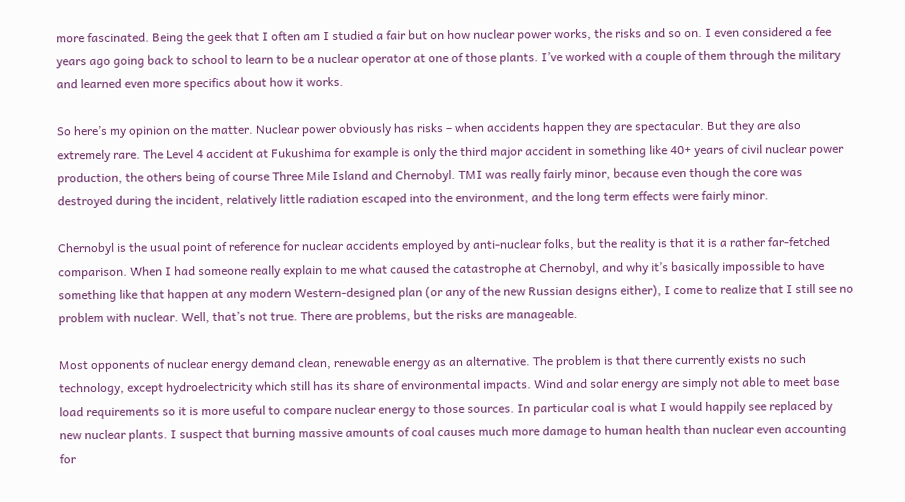more fascinated. Being the geek that I often am I studied a fair but on how nuclear power works, the risks and so on. I even considered a fee years ago going back to school to learn to be a nuclear operator at one of those plants. I’ve worked with a couple of them through the military and learned even more specifics about how it works.

So here’s my opinion on the matter. Nuclear power obviously has risks – when accidents happen they are spectacular. But they are also extremely rare. The Level 4 accident at Fukushima for example is only the third major accident in something like 40+ years of civil nuclear power production, the others being of course Three Mile Island and Chernobyl. TMI was really fairly minor, because even though the core was destroyed during the incident, relatively little radiation escaped into the environment, and the long term effects were fairly minor.

Chernobyl is the usual point of reference for nuclear accidents employed by anti-nuclear folks, but the reality is that it is a rather far-fetched comparison. When I had someone really explain to me what caused the catastrophe at Chernobyl, and why it’s basically impossible to have something like that happen at any modern Western-designed plan (or any of the new Russian designs either), I come to realize that I still see no problem with nuclear. Well, that’s not true. There are problems, but the risks are manageable.

Most opponents of nuclear energy demand clean, renewable energy as an alternative. The problem is that there currently exists no such technology, except hydroelectricity which still has its share of environmental impacts. Wind and solar energy are simply not able to meet base load requirements so it is more useful to compare nuclear energy to those sources. In particular coal is what I would happily see replaced by new nuclear plants. I suspect that burning massive amounts of coal causes much more damage to human health than nuclear even accounting for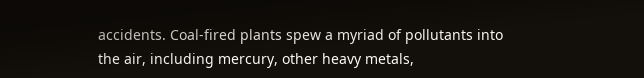accidents. Coal-fired plants spew a myriad of pollutants into the air, including mercury, other heavy metals,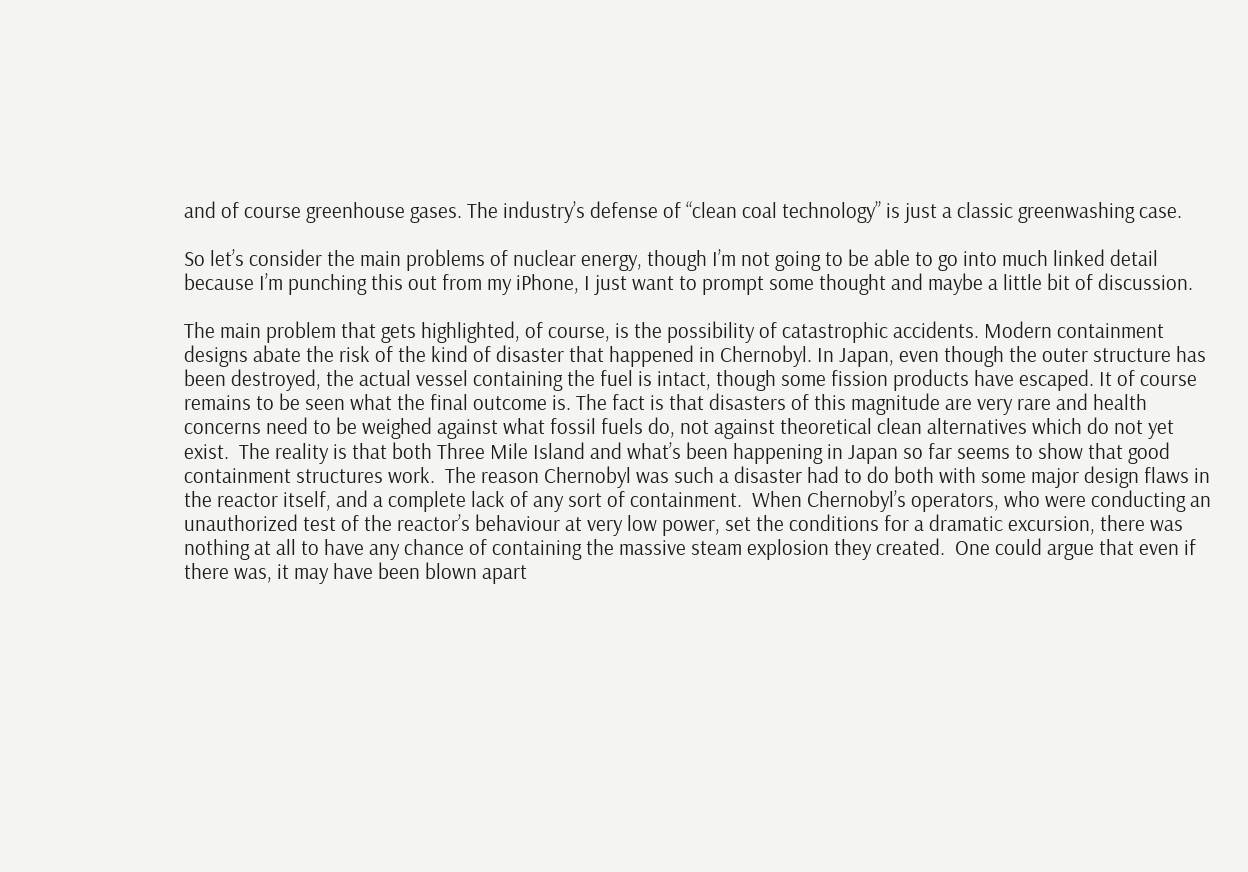and of course greenhouse gases. The industry’s defense of “clean coal technology” is just a classic greenwashing case.

So let’s consider the main problems of nuclear energy, though I’m not going to be able to go into much linked detail because I’m punching this out from my iPhone, I just want to prompt some thought and maybe a little bit of discussion.

The main problem that gets highlighted, of course, is the possibility of catastrophic accidents. Modern containment designs abate the risk of the kind of disaster that happened in Chernobyl. In Japan, even though the outer structure has been destroyed, the actual vessel containing the fuel is intact, though some fission products have escaped. It of course remains to be seen what the final outcome is. The fact is that disasters of this magnitude are very rare and health concerns need to be weighed against what fossil fuels do, not against theoretical clean alternatives which do not yet exist.  The reality is that both Three Mile Island and what’s been happening in Japan so far seems to show that good containment structures work.  The reason Chernobyl was such a disaster had to do both with some major design flaws in the reactor itself, and a complete lack of any sort of containment.  When Chernobyl’s operators, who were conducting an unauthorized test of the reactor’s behaviour at very low power, set the conditions for a dramatic excursion, there was nothing at all to have any chance of containing the massive steam explosion they created.  One could argue that even if there was, it may have been blown apart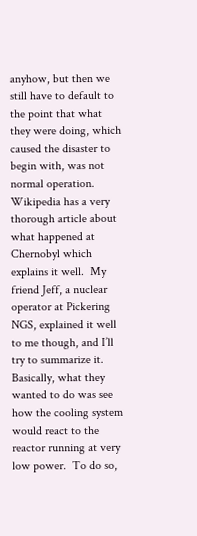anyhow, but then we still have to default to the point that what they were doing, which caused the disaster to begin with, was not normal operation.  Wikipedia has a very thorough article about what happened at Chernobyl which explains it well.  My friend Jeff, a nuclear operator at Pickering NGS, explained it well to me though, and I’ll try to summarize it.  Basically, what they wanted to do was see how the cooling system would react to the reactor running at very low power.  To do so,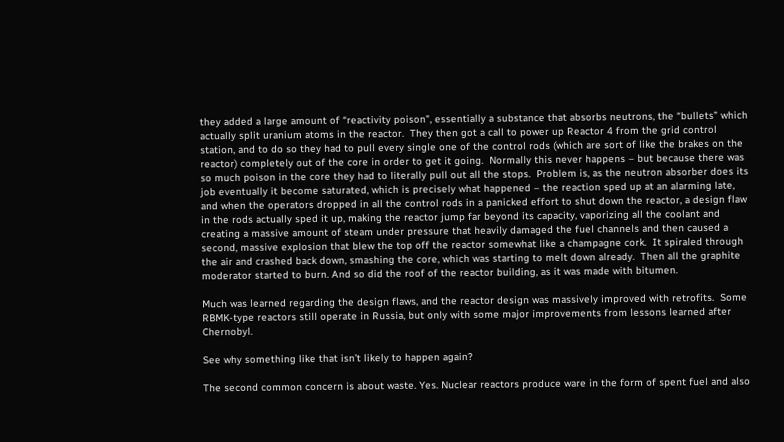they added a large amount of “reactivity poison”, essentially a substance that absorbs neutrons, the “bullets” which actually split uranium atoms in the reactor.  They then got a call to power up Reactor 4 from the grid control station, and to do so they had to pull every single one of the control rods (which are sort of like the brakes on the reactor) completely out of the core in order to get it going.  Normally this never happens – but because there was so much poison in the core they had to literally pull out all the stops.  Problem is, as the neutron absorber does its job eventually it become saturated, which is precisely what happened – the reaction sped up at an alarming late, and when the operators dropped in all the control rods in a panicked effort to shut down the reactor, a design flaw in the rods actually sped it up, making the reactor jump far beyond its capacity, vaporizing all the coolant and creating a massive amount of steam under pressure that heavily damaged the fuel channels and then caused a second, massive explosion that blew the top off the reactor somewhat like a champagne cork.  It spiraled through the air and crashed back down, smashing the core, which was starting to melt down already.  Then all the graphite moderator started to burn. And so did the roof of the reactor building, as it was made with bitumen.

Much was learned regarding the design flaws, and the reactor design was massively improved with retrofits.  Some RBMK-type reactors still operate in Russia, but only with some major improvements from lessons learned after Chernobyl.

See why something like that isn’t likely to happen again?

The second common concern is about waste. Yes. Nuclear reactors produce ware in the form of spent fuel and also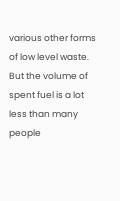various other forms of low level waste. But the volume of spent fuel is a lot less than many people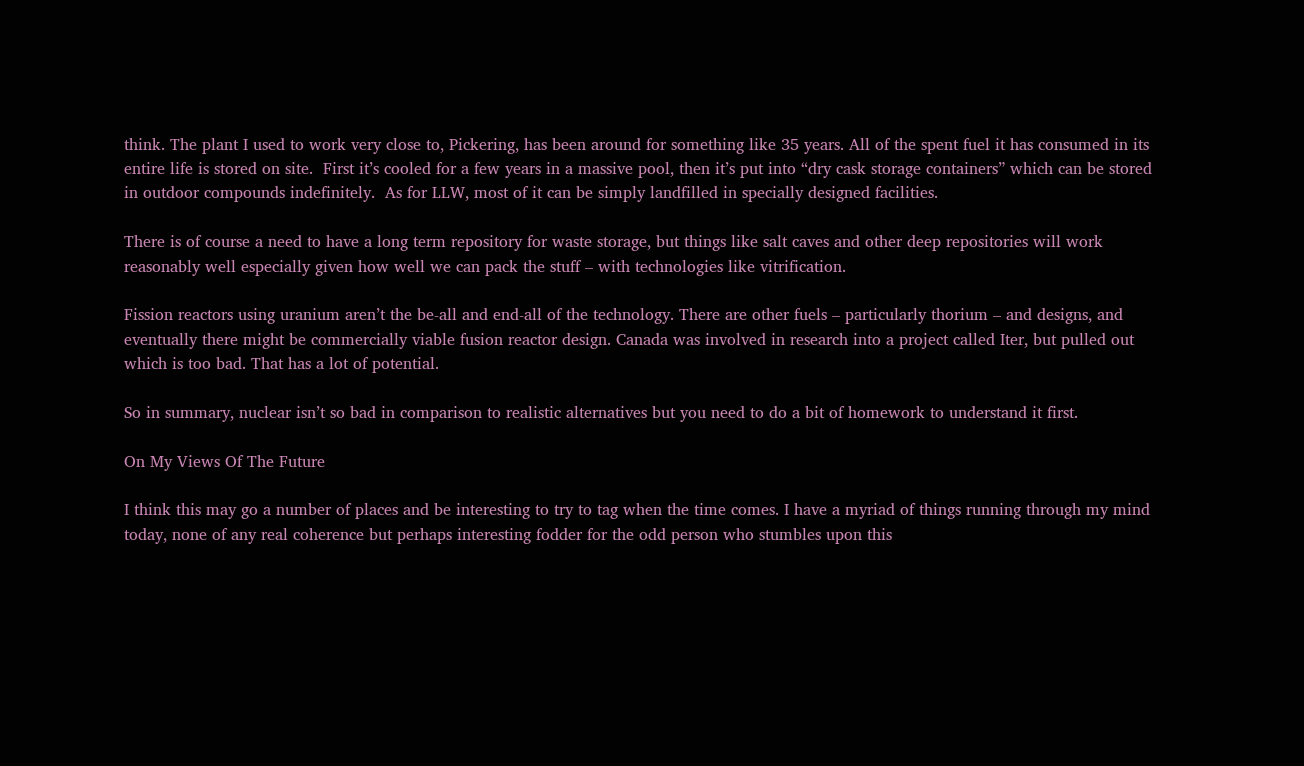think. The plant I used to work very close to, Pickering, has been around for something like 35 years. All of the spent fuel it has consumed in its entire life is stored on site.  First it’s cooled for a few years in a massive pool, then it’s put into “dry cask storage containers” which can be stored in outdoor compounds indefinitely.  As for LLW, most of it can be simply landfilled in specially designed facilities.

There is of course a need to have a long term repository for waste storage, but things like salt caves and other deep repositories will work reasonably well especially given how well we can pack the stuff – with technologies like vitrification.

Fission reactors using uranium aren’t the be-all and end-all of the technology. There are other fuels – particularly thorium – and designs, and eventually there might be commercially viable fusion reactor design. Canada was involved in research into a project called Iter, but pulled out which is too bad. That has a lot of potential.

So in summary, nuclear isn’t so bad in comparison to realistic alternatives but you need to do a bit of homework to understand it first.

On My Views Of The Future

I think this may go a number of places and be interesting to try to tag when the time comes. I have a myriad of things running through my mind today, none of any real coherence but perhaps interesting fodder for the odd person who stumbles upon this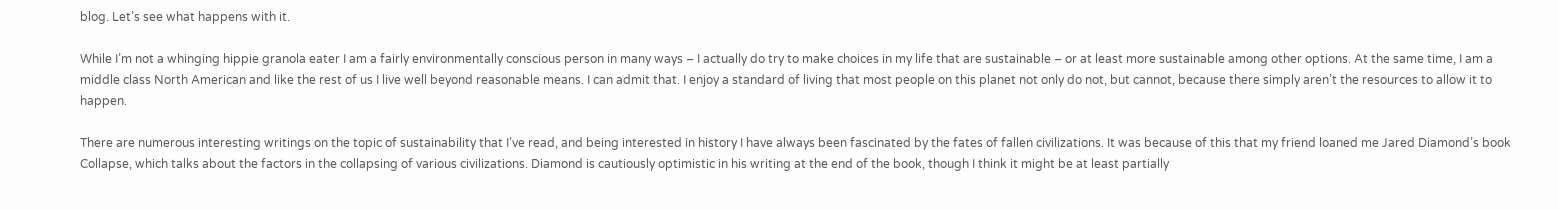blog. Let’s see what happens with it.

While I’m not a whinging hippie granola eater I am a fairly environmentally conscious person in many ways – I actually do try to make choices in my life that are sustainable – or at least more sustainable among other options. At the same time, I am a middle class North American and like the rest of us I live well beyond reasonable means. I can admit that. I enjoy a standard of living that most people on this planet not only do not, but cannot, because there simply aren’t the resources to allow it to happen.

There are numerous interesting writings on the topic of sustainability that I’ve read, and being interested in history I have always been fascinated by the fates of fallen civilizations. It was because of this that my friend loaned me Jared Diamond’s book Collapse, which talks about the factors in the collapsing of various civilizations. Diamond is cautiously optimistic in his writing at the end of the book, though I think it might be at least partially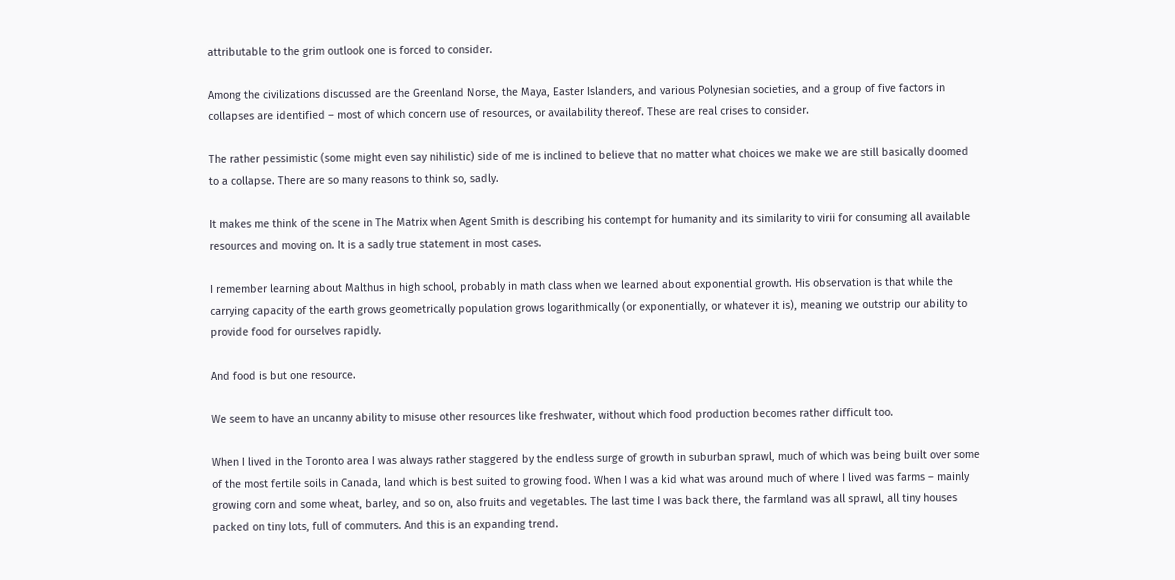attributable to the grim outlook one is forced to consider.

Among the civilizations discussed are the Greenland Norse, the Maya, Easter Islanders, and various Polynesian societies, and a group of five factors in collapses are identified – most of which concern use of resources, or availability thereof. These are real crises to consider.

The rather pessimistic (some might even say nihilistic) side of me is inclined to believe that no matter what choices we make we are still basically doomed to a collapse. There are so many reasons to think so, sadly.

It makes me think of the scene in The Matrix when Agent Smith is describing his contempt for humanity and its similarity to virii for consuming all available resources and moving on. It is a sadly true statement in most cases.

I remember learning about Malthus in high school, probably in math class when we learned about exponential growth. His observation is that while the carrying capacity of the earth grows geometrically population grows logarithmically (or exponentially, or whatever it is), meaning we outstrip our ability to provide food for ourselves rapidly.

And food is but one resource.

We seem to have an uncanny ability to misuse other resources like freshwater, without which food production becomes rather difficult too.

When I lived in the Toronto area I was always rather staggered by the endless surge of growth in suburban sprawl, much of which was being built over some of the most fertile soils in Canada, land which is best suited to growing food. When I was a kid what was around much of where I lived was farms – mainly growing corn and some wheat, barley, and so on, also fruits and vegetables. The last time I was back there, the farmland was all sprawl, all tiny houses packed on tiny lots, full of commuters. And this is an expanding trend.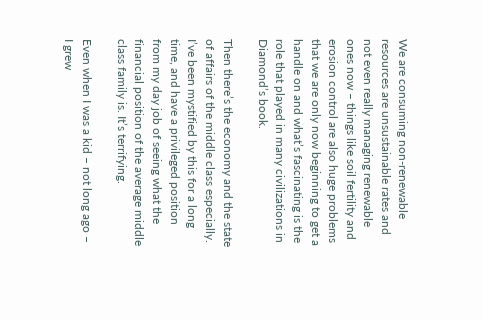We are consuming non-renewable resources are unsustainable rates and not even really managing renewable ones now – things like soil fertility and erosion control are also huge problems that we are only now beginning to get a handle on and what’s fascinating is the role that played in many civilizations in Diamond’s book.

Then there’s the economy and the state of affairs of the middle class especially. I’ve been mystified by this for a long time, and have a privileged position from my day job of seeing what the financial position of the average middle
class family is. It’s terrifying.

Even when I was a kid – not long ago – I grew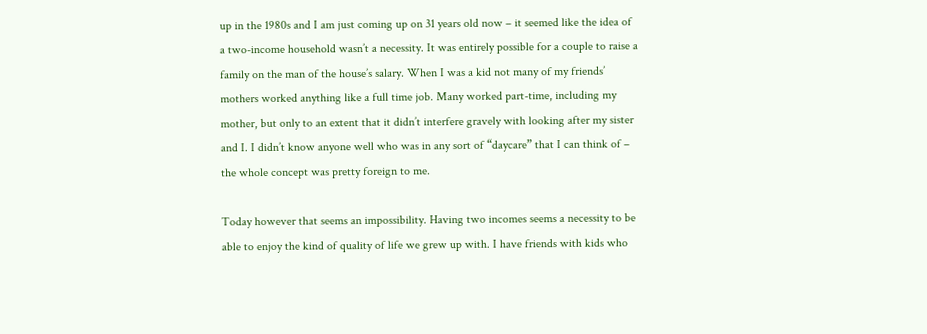up in the 1980s and I am just coming up on 31 years old now – it seemed like the idea of a two-income household wasn’t a necessity. It was entirely possible for a couple to raise a family on the man of the house’s salary. When I was a kid not many of my friends’ mothers worked anything like a full time job. Many worked part-time, including my mother, but only to an extent that it didn’t interfere gravely with looking after my sister and I. I didn’t know anyone well who was in any sort of “daycare” that I can think of – the whole concept was pretty foreign to me.

Today however that seems an impossibility. Having two incomes seems a necessity to be able to enjoy the kind of quality of life we grew up with. I have friends with kids who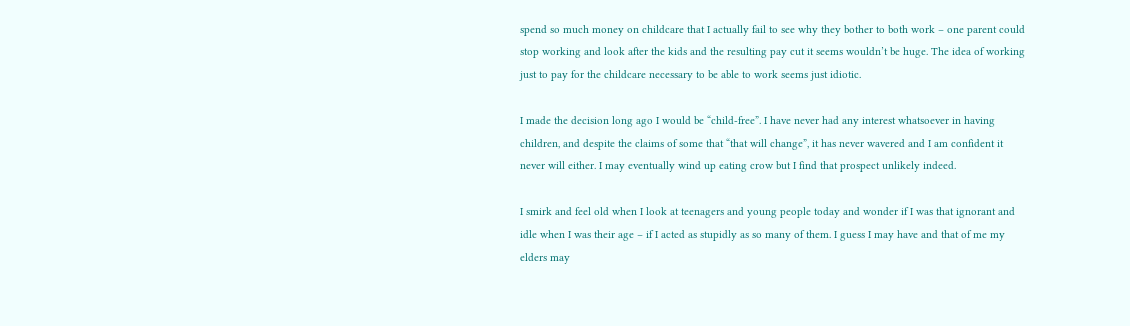spend so much money on childcare that I actually fail to see why they bother to both work – one parent could stop working and look after the kids and the resulting pay cut it seems wouldn’t be huge. The idea of working just to pay for the childcare necessary to be able to work seems just idiotic.

I made the decision long ago I would be “child-free”. I have never had any interest whatsoever in having children, and despite the claims of some that “that will change”, it has never wavered and I am confident it never will either. I may eventually wind up eating crow but I find that prospect unlikely indeed.

I smirk and feel old when I look at teenagers and young people today and wonder if I was that ignorant and idle when I was their age – if I acted as stupidly as so many of them. I guess I may have and that of me my elders may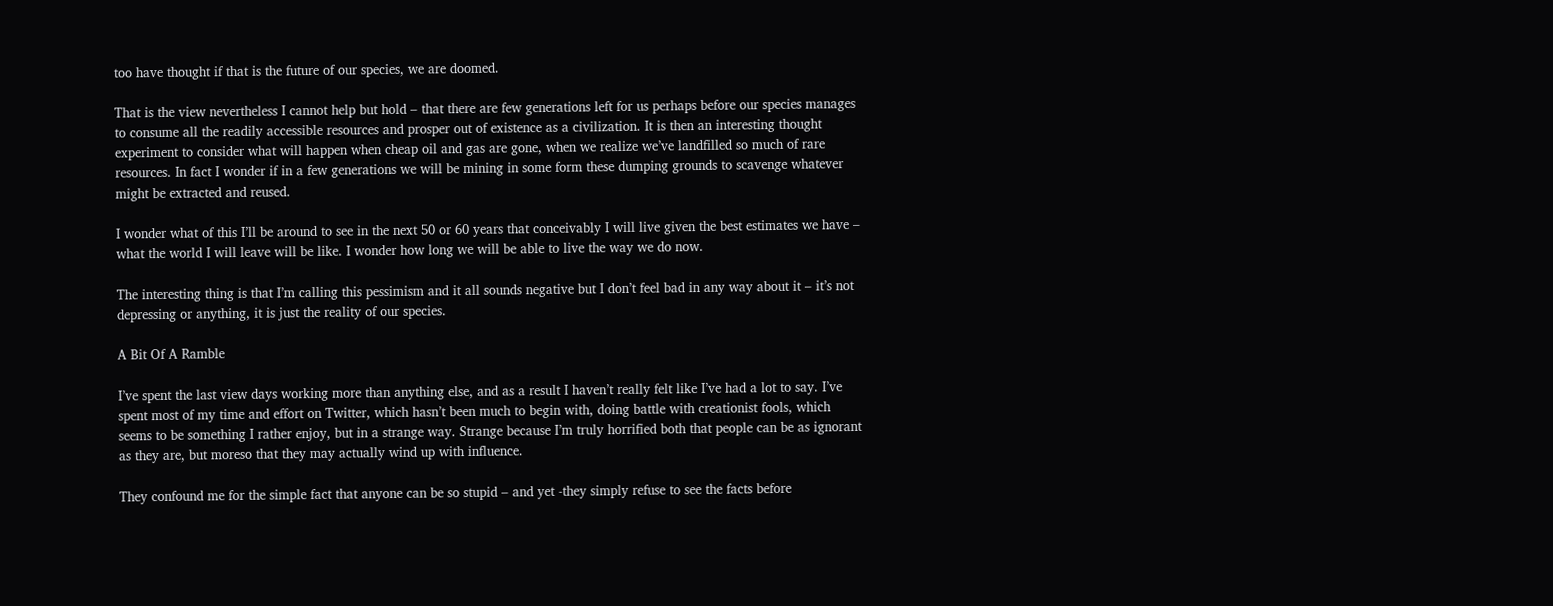too have thought if that is the future of our species, we are doomed.

That is the view nevertheless I cannot help but hold – that there are few generations left for us perhaps before our species manages to consume all the readily accessible resources and prosper out of existence as a civilization. It is then an interesting thought experiment to consider what will happen when cheap oil and gas are gone, when we realize we’ve landfilled so much of rare resources. In fact I wonder if in a few generations we will be mining in some form these dumping grounds to scavenge whatever might be extracted and reused.

I wonder what of this I’ll be around to see in the next 50 or 60 years that conceivably I will live given the best estimates we have – what the world I will leave will be like. I wonder how long we will be able to live the way we do now.

The interesting thing is that I’m calling this pessimism and it all sounds negative but I don’t feel bad in any way about it – it’s not depressing or anything, it is just the reality of our species.

A Bit Of A Ramble

I’ve spent the last view days working more than anything else, and as a result I haven’t really felt like I’ve had a lot to say. I’ve spent most of my time and effort on Twitter, which hasn’t been much to begin with, doing battle with creationist fools, which seems to be something I rather enjoy, but in a strange way. Strange because I’m truly horrified both that people can be as ignorant as they are, but moreso that they may actually wind up with influence.

They confound me for the simple fact that anyone can be so stupid – and yet -they simply refuse to see the facts before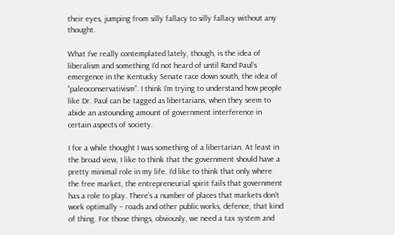their eyes, jumping from silly fallacy to silly fallacy without any thought.

What I’ve really contemplated lately, though, is the idea of liberalism and something I’d not heard of until Rand Paul’s emergence in the Kentucky Senate race down south, the idea of “paleoconservativism”. I think I’m trying to understand how people like Dr. Paul can be tagged as libertarians, when they seem to abide an astounding amount of government interference in certain aspects of society.

I for a while thought I was something of a libertarian. At least in the broad view, I like to think that the government should have a pretty minimal role in my life. I’d like to think that only where the free market, the entrepreneurial spirit fails that government has a role to play. There’s a number of places that markets don’t work optimally – roads and other public works, defence, that kind of thing. For those things, obviously, we need a tax system and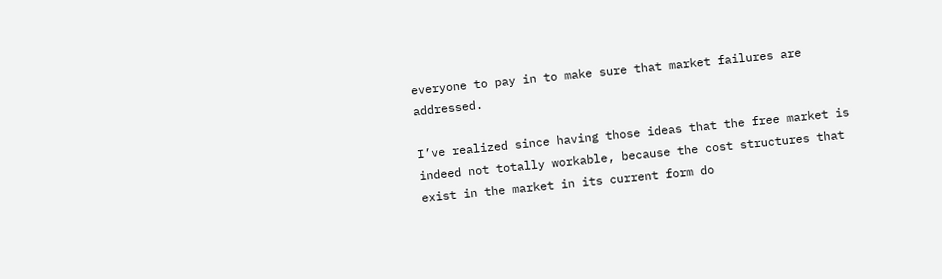everyone to pay in to make sure that market failures are addressed.

I’ve realized since having those ideas that the free market is indeed not totally workable, because the cost structures that exist in the market in its current form do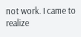not work. I came to realize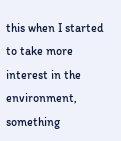this when I started to take more interest in the environment, something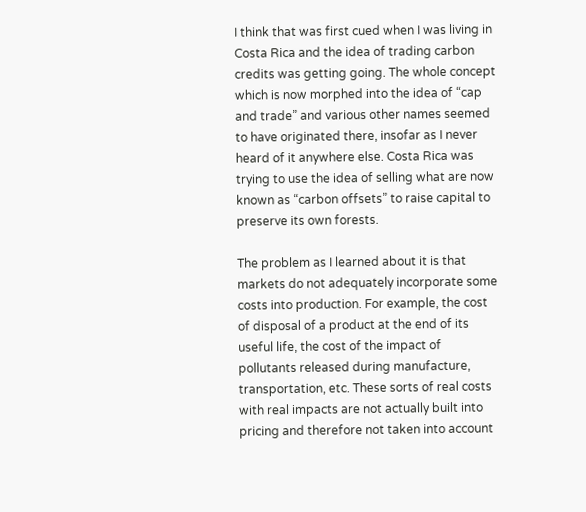I think that was first cued when I was living in Costa Rica and the idea of trading carbon credits was getting going. The whole concept which is now morphed into the idea of “cap and trade” and various other names seemed to have originated there, insofar as I never heard of it anywhere else. Costa Rica was trying to use the idea of selling what are now known as “carbon offsets” to raise capital to preserve its own forests.

The problem as I learned about it is that markets do not adequately incorporate some costs into production. For example, the cost of disposal of a product at the end of its useful life, the cost of the impact of pollutants released during manufacture, transportation, etc. These sorts of real costs with real impacts are not actually built into pricing and therefore not taken into account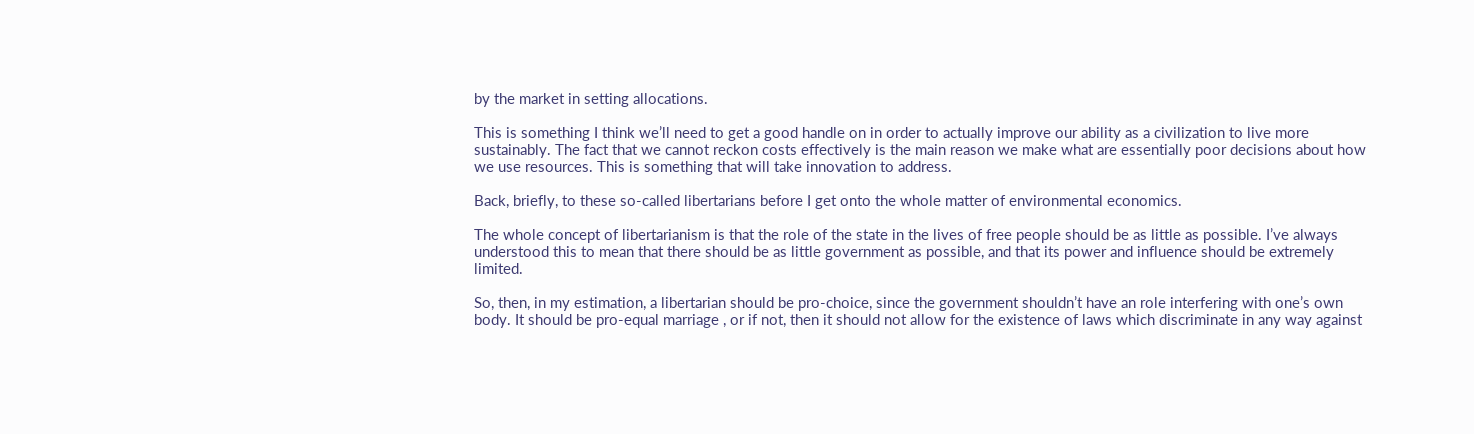by the market in setting allocations.

This is something I think we’ll need to get a good handle on in order to actually improve our ability as a civilization to live more sustainably. The fact that we cannot reckon costs effectively is the main reason we make what are essentially poor decisions about how we use resources. This is something that will take innovation to address.

Back, briefly, to these so-called libertarians before I get onto the whole matter of environmental economics.

The whole concept of libertarianism is that the role of the state in the lives of free people should be as little as possible. I’ve always understood this to mean that there should be as little government as possible, and that its power and influence should be extremely limited.

So, then, in my estimation, a libertarian should be pro-choice, since the government shouldn’t have an role interfering with one’s own body. It should be pro-equal marriage , or if not, then it should not allow for the existence of laws which discriminate in any way against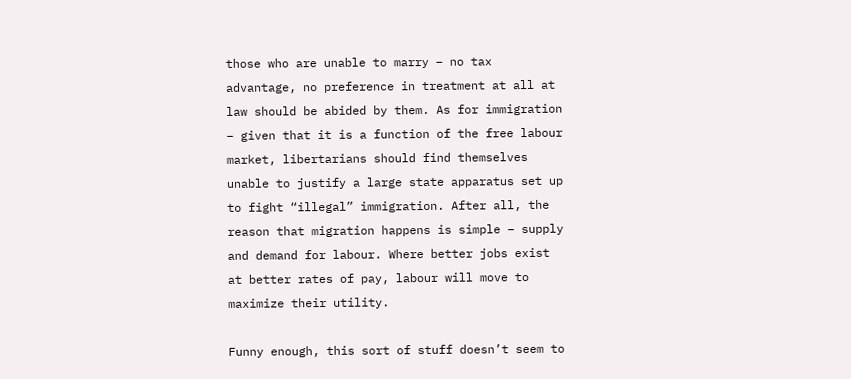those who are unable to marry – no tax advantage, no preference in treatment at all at law should be abided by them. As for immigration – given that it is a function of the free labour market, libertarians should find themselves unable to justify a large state apparatus set up to fight “illegal” immigration. After all, the reason that migration happens is simple – supply and demand for labour. Where better jobs exist at better rates of pay, labour will move to maximize their utility.

Funny enough, this sort of stuff doesn’t seem to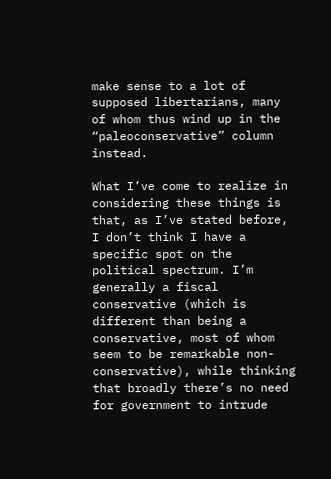make sense to a lot of supposed libertarians, many of whom thus wind up in the “paleoconservative” column instead.

What I’ve come to realize in considering these things is that, as I’ve stated before, I don’t think I have a specific spot on the political spectrum. I’m generally a fiscal conservative (which is different than being a conservative, most of whom seem to be remarkable non-conservative), while thinking that broadly there’s no need for government to intrude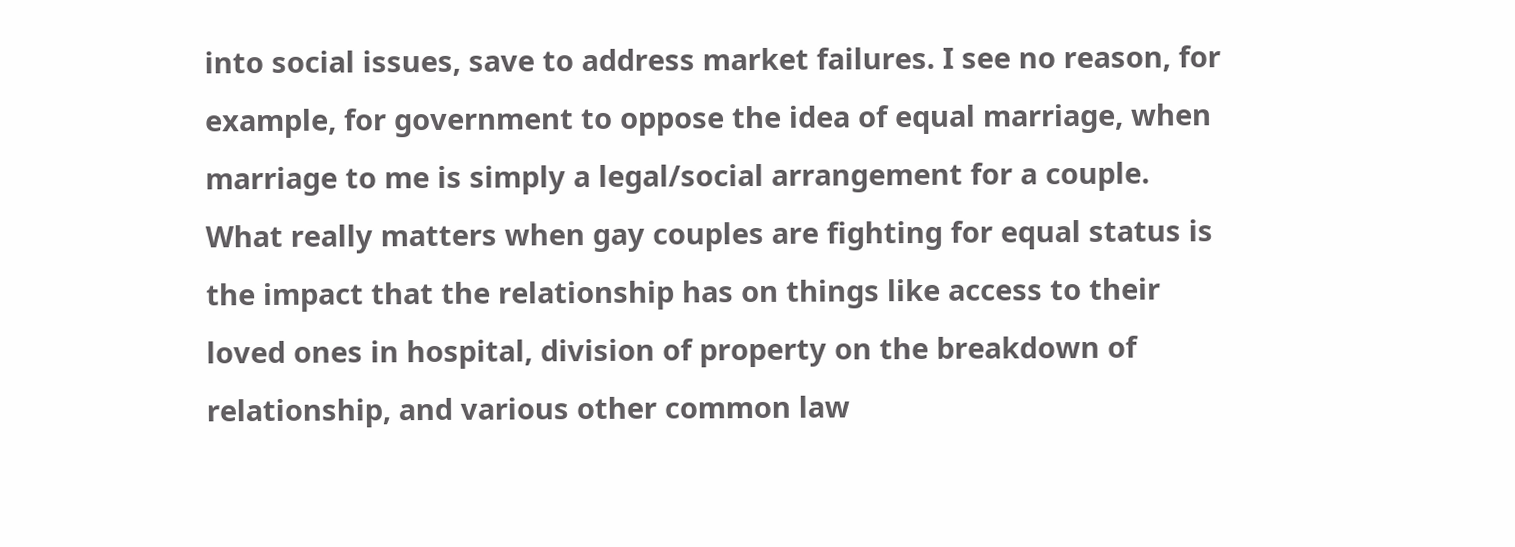into social issues, save to address market failures. I see no reason, for example, for government to oppose the idea of equal marriage, when marriage to me is simply a legal/social arrangement for a couple. What really matters when gay couples are fighting for equal status is the impact that the relationship has on things like access to their loved ones in hospital, division of property on the breakdown of relationship, and various other common law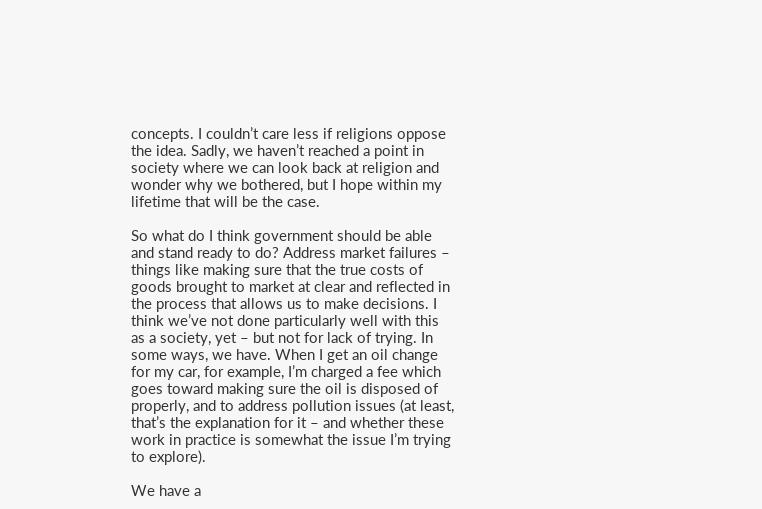concepts. I couldn’t care less if religions oppose the idea. Sadly, we haven’t reached a point in society where we can look back at religion and wonder why we bothered, but I hope within my lifetime that will be the case.

So what do I think government should be able and stand ready to do? Address market failures – things like making sure that the true costs of goods brought to market at clear and reflected in the process that allows us to make decisions. I think we’ve not done particularly well with this as a society, yet – but not for lack of trying. In some ways, we have. When I get an oil change for my car, for example, I’m charged a fee which goes toward making sure the oil is disposed of properly, and to address pollution issues (at least, that’s the explanation for it – and whether these work in practice is somewhat the issue I’m trying to explore).

We have a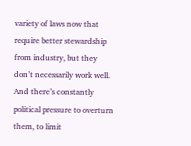variety of laws now that require better stewardship from industry, but they don’t necessarily work well. And there’s constantly political pressure to overturn them, to limit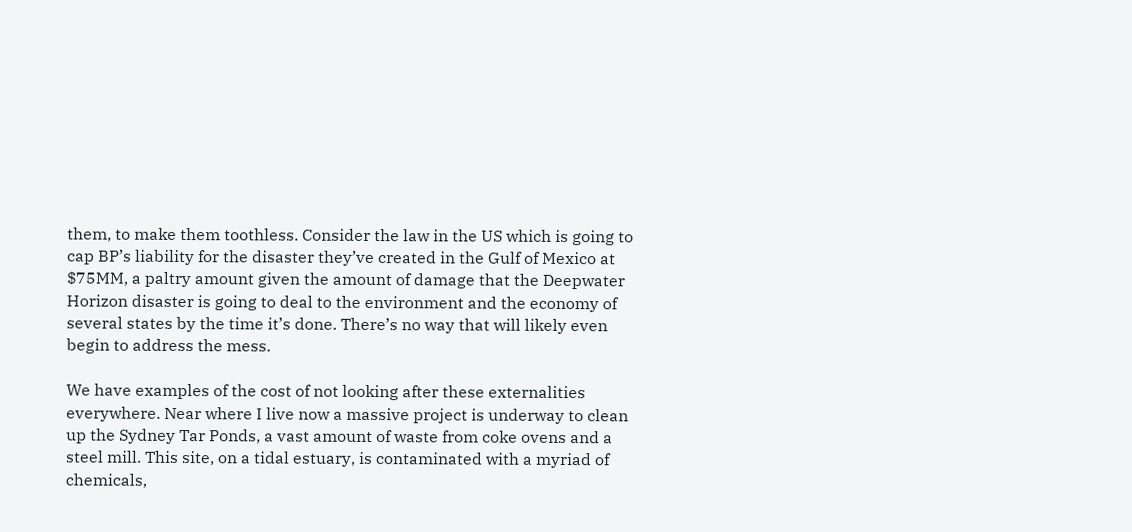them, to make them toothless. Consider the law in the US which is going to cap BP’s liability for the disaster they’ve created in the Gulf of Mexico at $75MM, a paltry amount given the amount of damage that the Deepwater Horizon disaster is going to deal to the environment and the economy of several states by the time it’s done. There’s no way that will likely even begin to address the mess.

We have examples of the cost of not looking after these externalities everywhere. Near where I live now a massive project is underway to clean up the Sydney Tar Ponds, a vast amount of waste from coke ovens and a steel mill. This site, on a tidal estuary, is contaminated with a myriad of chemicals,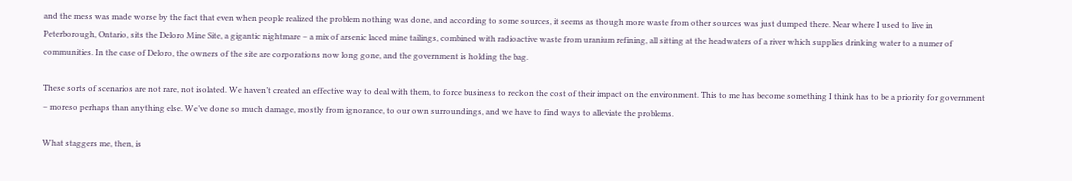and the mess was made worse by the fact that even when people realized the problem nothing was done, and according to some sources, it seems as though more waste from other sources was just dumped there. Near where I used to live in Peterborough, Ontario, sits the Deloro Mine Site, a gigantic nightmare – a mix of arsenic laced mine tailings, combined with radioactive waste from uranium refining, all sitting at the headwaters of a river which supplies drinking water to a numer of communities. In the case of Deloro, the owners of the site are corporations now long gone, and the government is holding the bag.

These sorts of scenarios are not rare, not isolated. We haven’t created an effective way to deal with them, to force business to reckon the cost of their impact on the environment. This to me has become something I think has to be a priority for government – moreso perhaps than anything else. We’ve done so much damage, mostly from ignorance, to our own surroundings, and we have to find ways to alleviate the problems.

What staggers me, then, is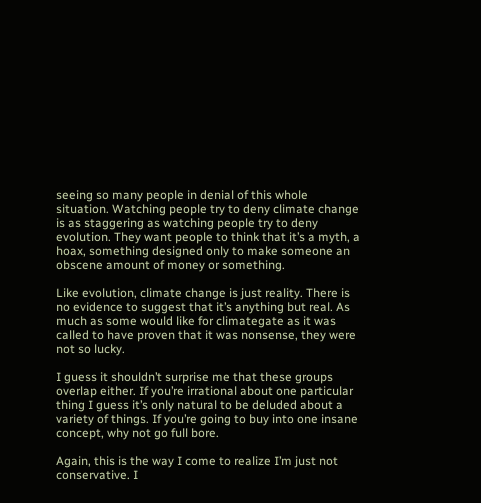seeing so many people in denial of this whole situation. Watching people try to deny climate change is as staggering as watching people try to deny evolution. They want people to think that it’s a myth, a hoax, something designed only to make someone an obscene amount of money or something.

Like evolution, climate change is just reality. There is no evidence to suggest that it’s anything but real. As much as some would like for climategate as it was called to have proven that it was nonsense, they were not so lucky.

I guess it shouldn’t surprise me that these groups overlap either. If you’re irrational about one particular thing I guess it’s only natural to be deluded about a variety of things. If you’re going to buy into one insane concept, why not go full bore.

Again, this is the way I come to realize I’m just not conservative. I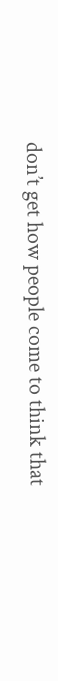don’t get how people come to think that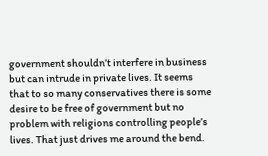government shouldn’t interfere in business but can intrude in private lives. It seems that to so many conservatives there is some desire to be free of government but no problem with religions controlling people’s lives. That just drives me around the bend.